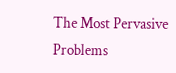The Most Pervasive Problems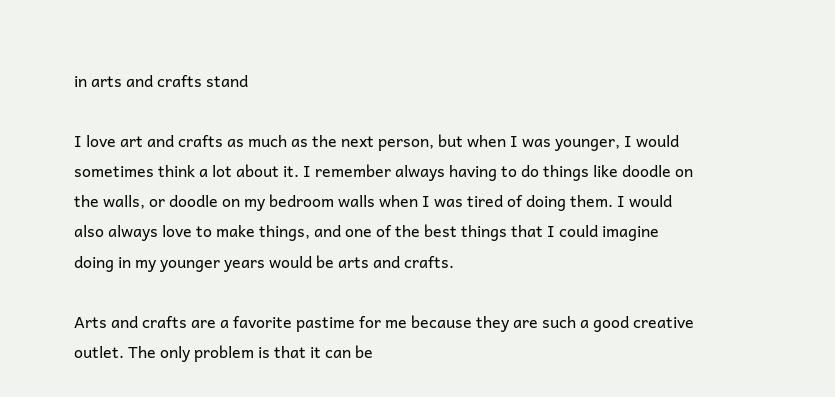in arts and crafts stand

I love art and crafts as much as the next person, but when I was younger, I would sometimes think a lot about it. I remember always having to do things like doodle on the walls, or doodle on my bedroom walls when I was tired of doing them. I would also always love to make things, and one of the best things that I could imagine doing in my younger years would be arts and crafts.

Arts and crafts are a favorite pastime for me because they are such a good creative outlet. The only problem is that it can be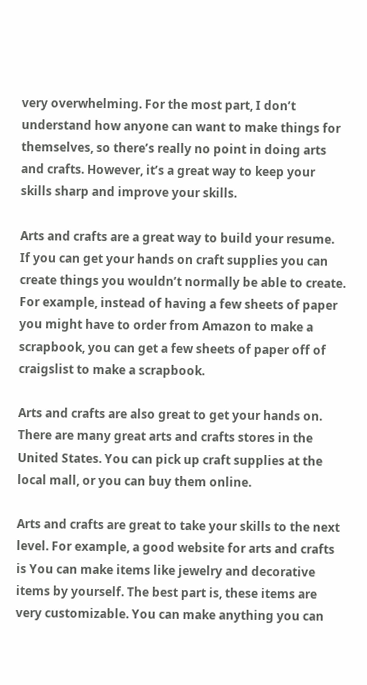very overwhelming. For the most part, I don’t understand how anyone can want to make things for themselves, so there’s really no point in doing arts and crafts. However, it’s a great way to keep your skills sharp and improve your skills.

Arts and crafts are a great way to build your resume. If you can get your hands on craft supplies you can create things you wouldn’t normally be able to create. For example, instead of having a few sheets of paper you might have to order from Amazon to make a scrapbook, you can get a few sheets of paper off of craigslist to make a scrapbook.

Arts and crafts are also great to get your hands on. There are many great arts and crafts stores in the United States. You can pick up craft supplies at the local mall, or you can buy them online.

Arts and crafts are great to take your skills to the next level. For example, a good website for arts and crafts is You can make items like jewelry and decorative items by yourself. The best part is, these items are very customizable. You can make anything you can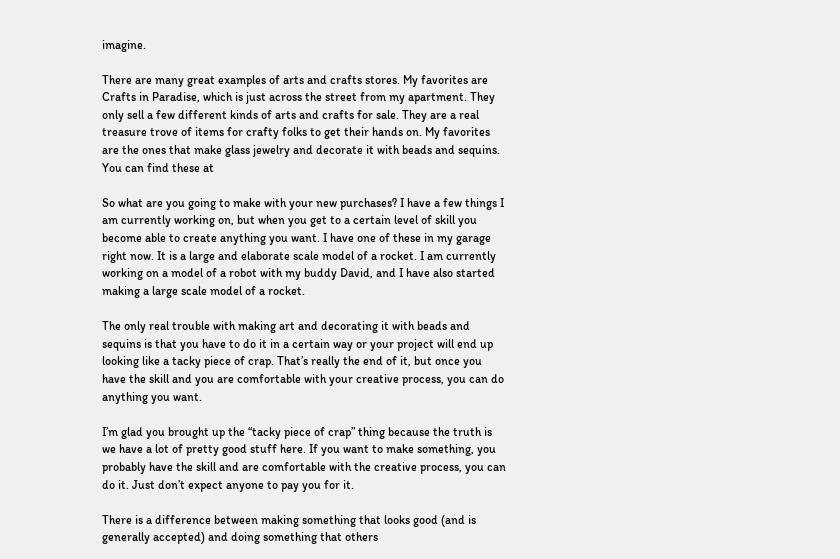imagine.

There are many great examples of arts and crafts stores. My favorites are Crafts in Paradise, which is just across the street from my apartment. They only sell a few different kinds of arts and crafts for sale. They are a real treasure trove of items for crafty folks to get their hands on. My favorites are the ones that make glass jewelry and decorate it with beads and sequins. You can find these at

So what are you going to make with your new purchases? I have a few things I am currently working on, but when you get to a certain level of skill you become able to create anything you want. I have one of these in my garage right now. It is a large and elaborate scale model of a rocket. I am currently working on a model of a robot with my buddy David, and I have also started making a large scale model of a rocket.

The only real trouble with making art and decorating it with beads and sequins is that you have to do it in a certain way or your project will end up looking like a tacky piece of crap. That’s really the end of it, but once you have the skill and you are comfortable with your creative process, you can do anything you want.

I’m glad you brought up the “tacky piece of crap” thing because the truth is we have a lot of pretty good stuff here. If you want to make something, you probably have the skill and are comfortable with the creative process, you can do it. Just don’t expect anyone to pay you for it.

There is a difference between making something that looks good (and is generally accepted) and doing something that others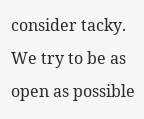consider tacky. We try to be as open as possible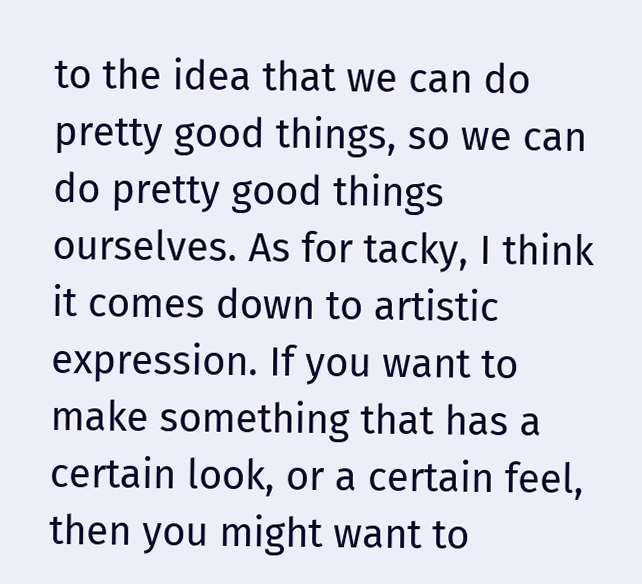to the idea that we can do pretty good things, so we can do pretty good things ourselves. As for tacky, I think it comes down to artistic expression. If you want to make something that has a certain look, or a certain feel, then you might want to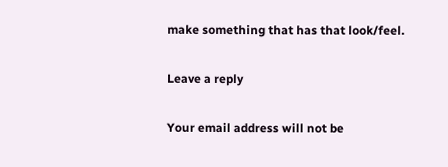make something that has that look/feel.

Leave a reply

Your email address will not be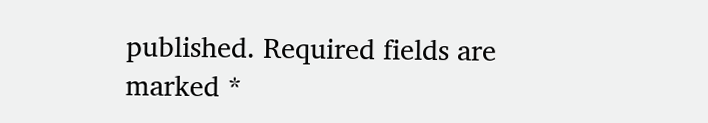published. Required fields are marked *